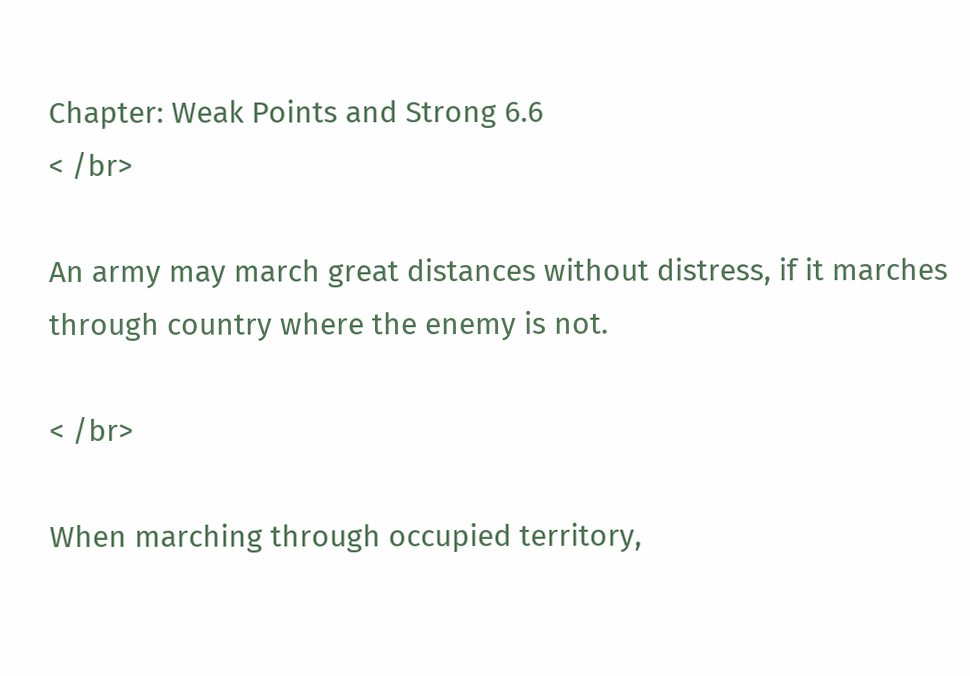Chapter: Weak Points and Strong 6.6
< /br>

An army may march great distances without distress, if it marches through country where the enemy is not.

< /br>

When marching through occupied territory,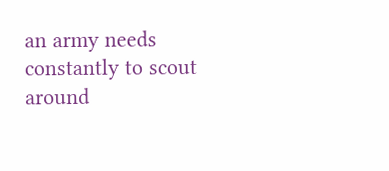an army needs constantly to scout around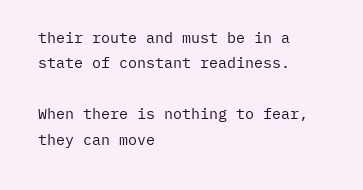their route and must be in a state of constant readiness.

When there is nothing to fear, they can move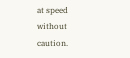at speed without caution.